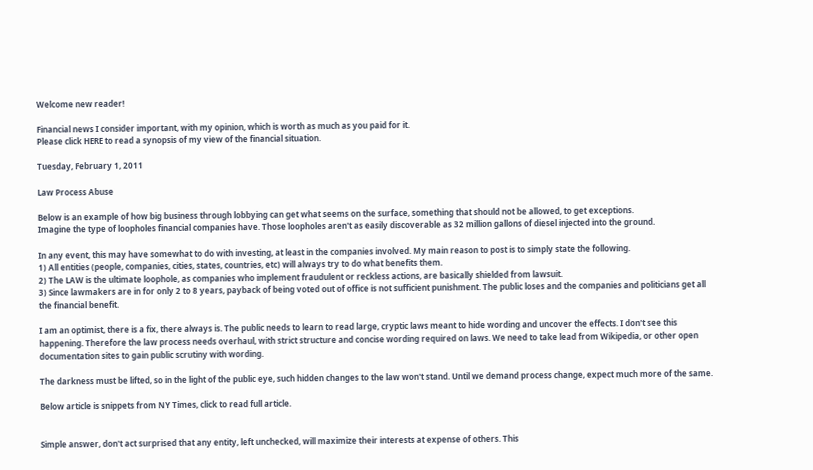Welcome new reader!

Financial news I consider important, with my opinion, which is worth as much as you paid for it.
Please click HERE to read a synopsis of my view of the financial situation.

Tuesday, February 1, 2011

Law Process Abuse

Below is an example of how big business through lobbying can get what seems on the surface, something that should not be allowed, to get exceptions.
Imagine the type of loopholes financial companies have. Those loopholes aren't as easily discoverable as 32 million gallons of diesel injected into the ground.

In any event, this may have somewhat to do with investing, at least in the companies involved. My main reason to post is to simply state the following.
1) All entities (people, companies, cities, states, countries, etc) will always try to do what benefits them.
2) The LAW is the ultimate loophole, as companies who implement fraudulent or reckless actions, are basically shielded from lawsuit.
3) Since lawmakers are in for only 2 to 8 years, payback of being voted out of office is not sufficient punishment. The public loses and the companies and politicians get all the financial benefit.

I am an optimist, there is a fix, there always is. The public needs to learn to read large, cryptic laws meant to hide wording and uncover the effects. I don't see this happening. Therefore the law process needs overhaul, with strict structure and concise wording required on laws. We need to take lead from Wikipedia, or other open documentation sites to gain public scrutiny with wording.

The darkness must be lifted, so in the light of the public eye, such hidden changes to the law won't stand. Until we demand process change, expect much more of the same.

Below article is snippets from NY Times, click to read full article.


Simple answer, don't act surprised that any entity, left unchecked, will maximize their interests at expense of others. This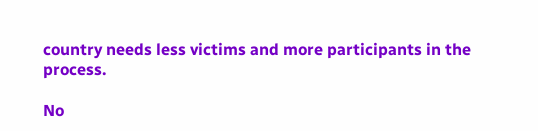country needs less victims and more participants in the process.

No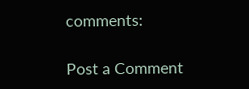comments:

Post a Comment